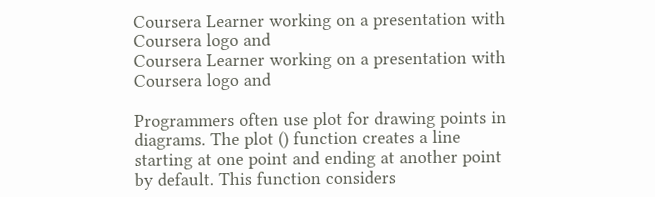Coursera Learner working on a presentation with Coursera logo and
Coursera Learner working on a presentation with Coursera logo and

Programmers often use plot for drawing points in diagrams. The plot () function creates a line starting at one point and ending at another point by default. This function considers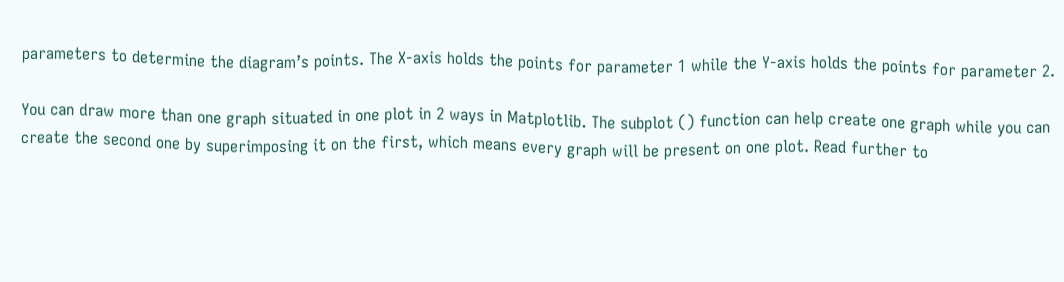parameters to determine the diagram’s points. The X-axis holds the points for parameter 1 while the Y-axis holds the points for parameter 2.

You can draw more than one graph situated in one plot in 2 ways in Matplotlib. The subplot () function can help create one graph while you can create the second one by superimposing it on the first, which means every graph will be present on one plot. Read further to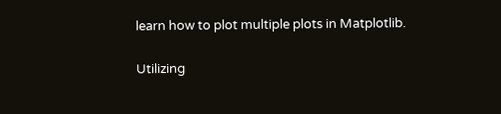learn how to plot multiple plots in Matplotlib.

Utilizing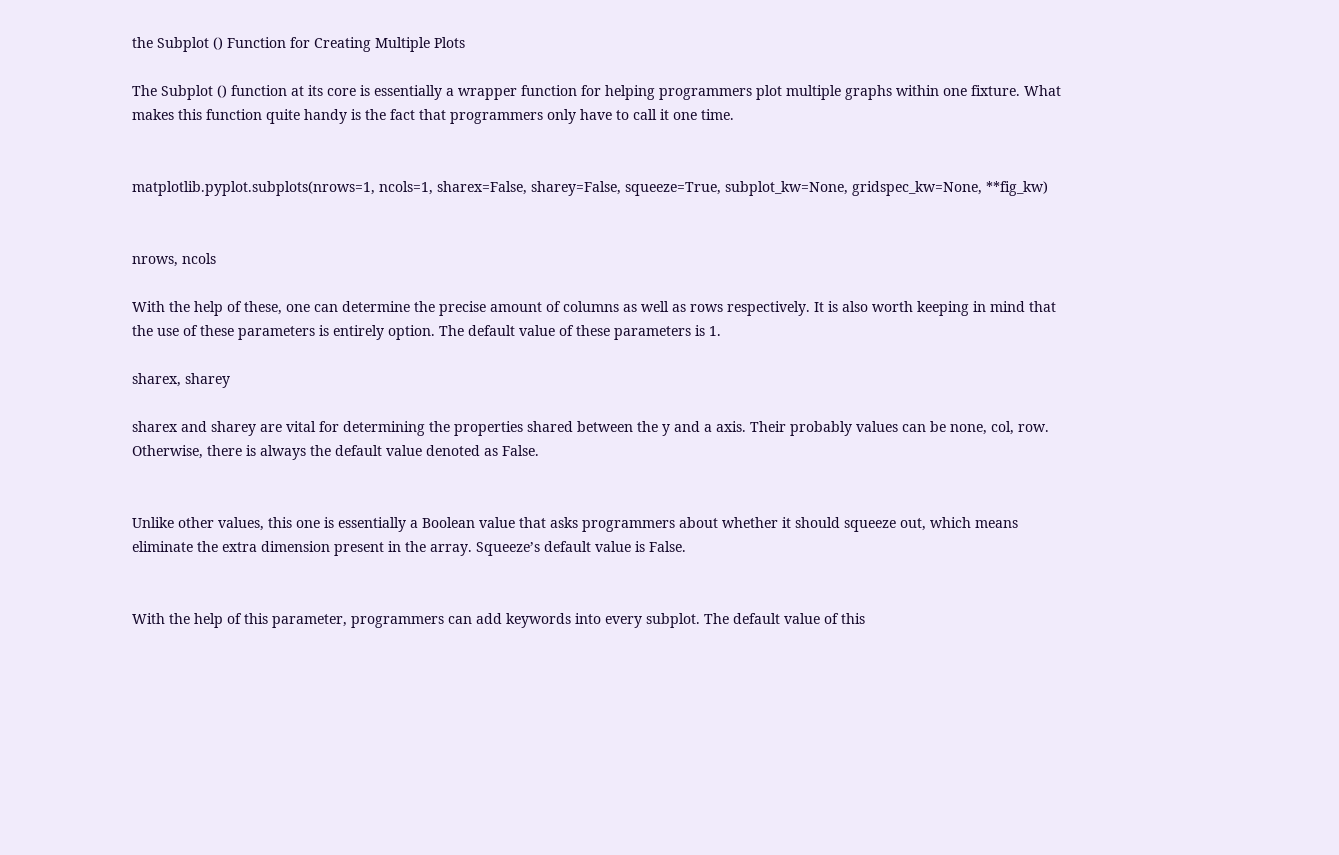the Subplot () Function for Creating Multiple Plots

The Subplot () function at its core is essentially a wrapper function for helping programmers plot multiple graphs within one fixture. What makes this function quite handy is the fact that programmers only have to call it one time.


matplotlib.pyplot.subplots(nrows=1, ncols=1, sharex=False, sharey=False, squeeze=True, subplot_kw=None, gridspec_kw=None, **fig_kw)


nrows, ncols

With the help of these, one can determine the precise amount of columns as well as rows respectively. It is also worth keeping in mind that the use of these parameters is entirely option. The default value of these parameters is 1.

sharex, sharey

sharex and sharey are vital for determining the properties shared between the y and a axis. Their probably values can be none, col, row. Otherwise, there is always the default value denoted as False.


Unlike other values, this one is essentially a Boolean value that asks programmers about whether it should squeeze out, which means eliminate the extra dimension present in the array. Squeeze’s default value is False.


With the help of this parameter, programmers can add keywords into every subplot. The default value of this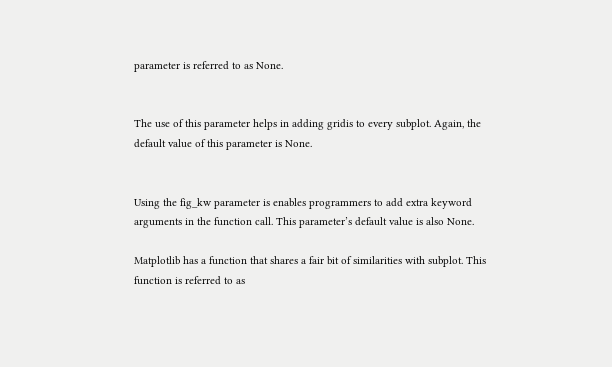parameter is referred to as None.


The use of this parameter helps in adding gridis to every subplot. Again, the default value of this parameter is None.


Using the fig_kw parameter is enables programmers to add extra keyword arguments in the function call. This parameter’s default value is also None.

Matplotlib has a function that shares a fair bit of similarities with subplot. This function is referred to as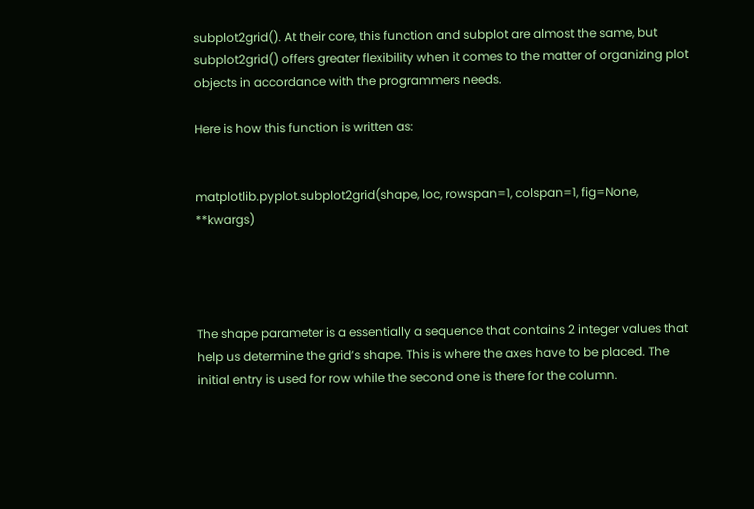subplot2grid(). At their core, this function and subplot are almost the same, but subplot2grid() offers greater flexibility when it comes to the matter of organizing plot objects in accordance with the programmers needs.

Here is how this function is written as:


matplotlib.pyplot.subplot2grid(shape, loc, rowspan=1, colspan=1, fig=None, **kwargs)




The shape parameter is a essentially a sequence that contains 2 integer values that help us determine the grid’s shape. This is where the axes have to be placed. The initial entry is used for row while the second one is there for the column.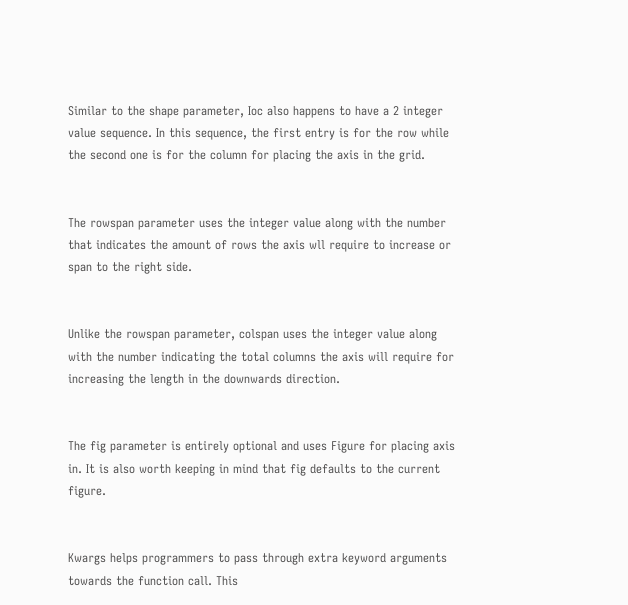Similar to the shape parameter, Ioc also happens to have a 2 integer value sequence. In this sequence, the first entry is for the row while the second one is for the column for placing the axis in the grid.


The rowspan parameter uses the integer value along with the number that indicates the amount of rows the axis wll require to increase or span to the right side.


Unlike the rowspan parameter, colspan uses the integer value along with the number indicating the total columns the axis will require for increasing the length in the downwards direction.


The fig parameter is entirely optional and uses Figure for placing axis in. It is also worth keeping in mind that fig defaults to the current figure.


Kwargs helps programmers to pass through extra keyword arguments towards the function call. This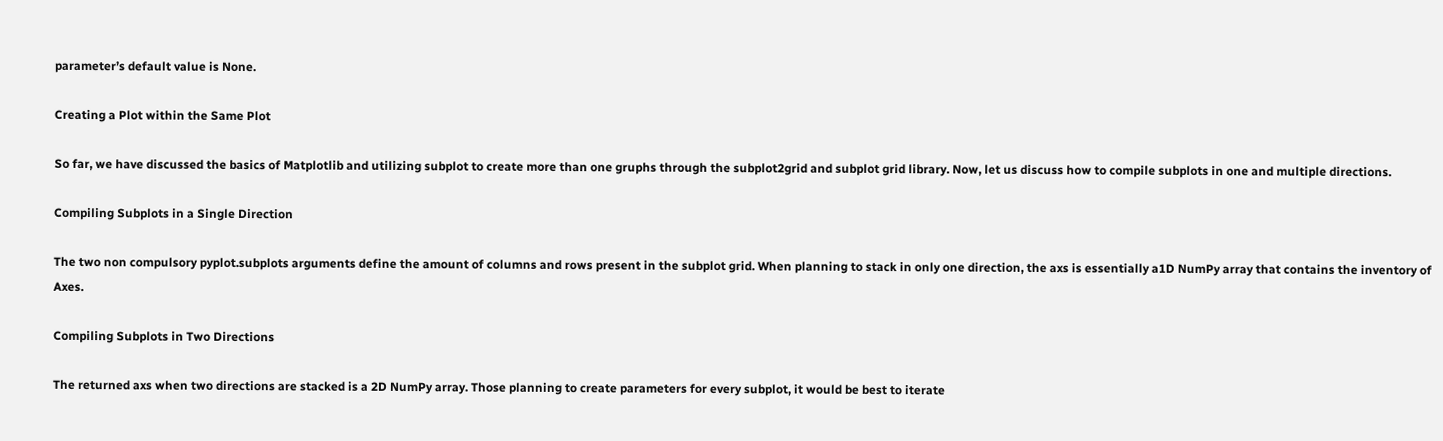parameter’s default value is None.

Creating a Plot within the Same Plot

So far, we have discussed the basics of Matplotlib and utilizing subplot to create more than one gruphs through the subplot2grid and subplot grid library. Now, let us discuss how to compile subplots in one and multiple directions.

Compiling Subplots in a Single Direction

The two non compulsory pyplot.subplots arguments define the amount of columns and rows present in the subplot grid. When planning to stack in only one direction, the axs is essentially a1D NumPy array that contains the inventory of Axes.

Compiling Subplots in Two Directions

The returned axs when two directions are stacked is a 2D NumPy array. Those planning to create parameters for every subplot, it would be best to iterate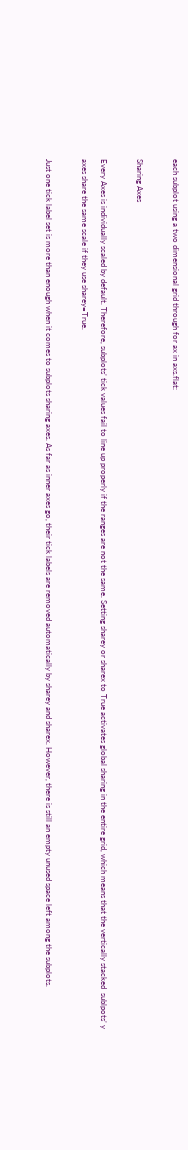each subplot using a two dimensional grid through for ax in axs.flat:

Sharing Axes

Every Axes is individually scaled by default. Therefore, subplots’ tick values fail to line up properly if the ranges are not the same. Setting sharey or sharex to True activates global sharing in the entire grid, which means that the vertically stacked  sublpots’ y axes share the same scale if they use sharey=True.

Just one tick label set is more than enough when it comes to subplots sharing axes. As far as inner axes go, their tick labels are removed automatically by sharey and sharex. However, there is still an empty unused space left among the subplots.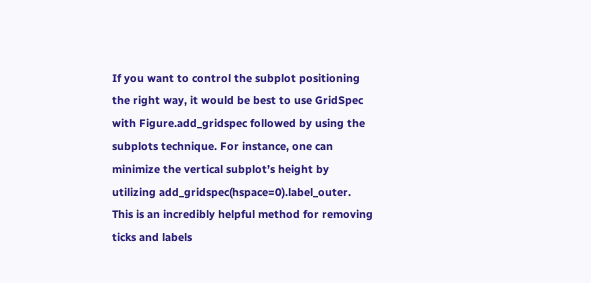If you want to control the subplot positioning the right way, it would be best to use GridSpec with Figure.add_gridspec followed by using the subplots technique. For instance, one can minimize the vertical subplot’s height by utilizing add_gridspec(hspace=0).label_outer.  This is an incredibly helpful method for removing ticks and labels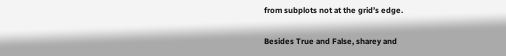from subplots not at the grid’s edge.

Besides True and False, sharey and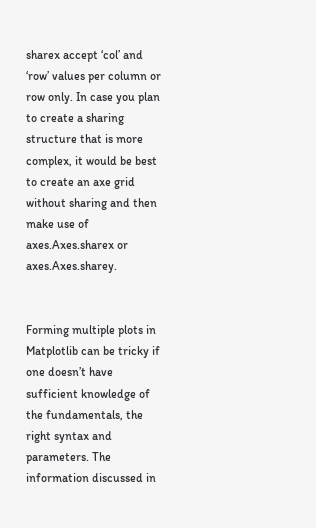sharex accept ‘col’ and ‘row’ values per column or row only. In case you plan to create a sharing structure that is more complex, it would be best to create an axe grid without sharing and then make use of axes.Axes.sharex or axes.Axes.sharey.


Forming multiple plots in Matplotlib can be tricky if one doesn’t have sufficient knowledge of the fundamentals, the right syntax and parameters. The information discussed in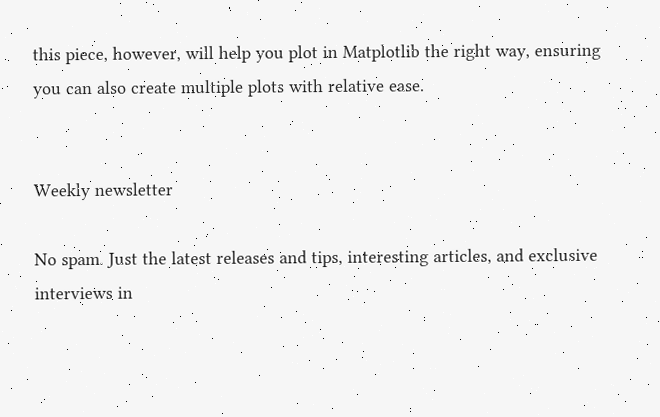this piece, however, will help you plot in Matplotlib the right way, ensuring you can also create multiple plots with relative ease.


Weekly newsletter

No spam. Just the latest releases and tips, interesting articles, and exclusive interviews in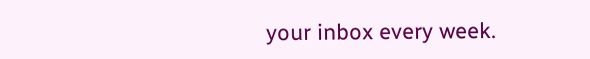your inbox every week.